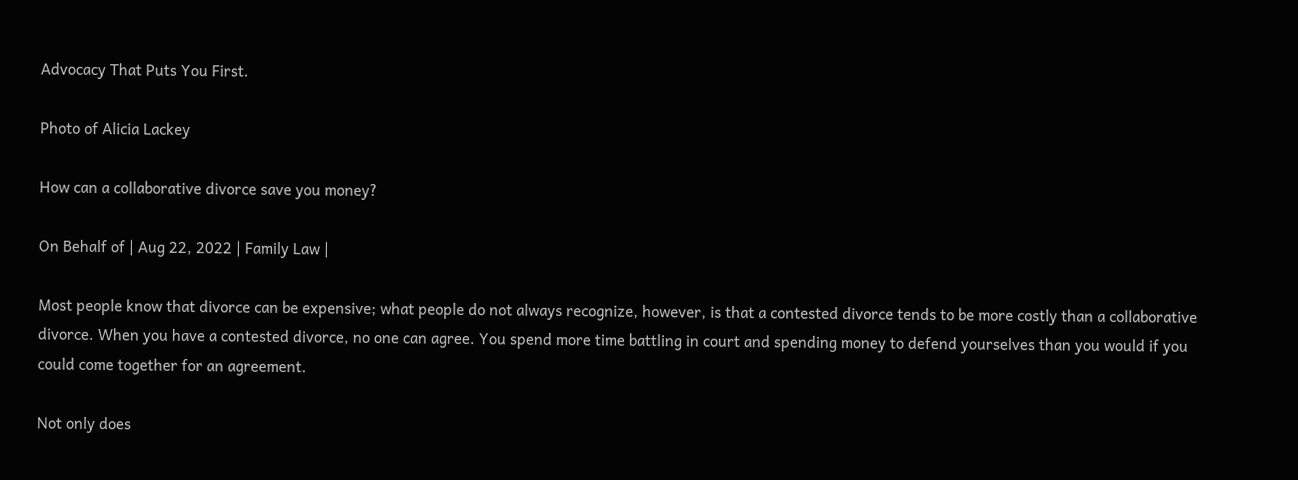Advocacy That Puts You First.

Photo of Alicia Lackey

How can a collaborative divorce save you money?

On Behalf of | Aug 22, 2022 | Family Law |

Most people know that divorce can be expensive; what people do not always recognize, however, is that a contested divorce tends to be more costly than a collaborative divorce. When you have a contested divorce, no one can agree. You spend more time battling in court and spending money to defend yourselves than you would if you could come together for an agreement.

Not only does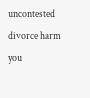uncontested divorce harm you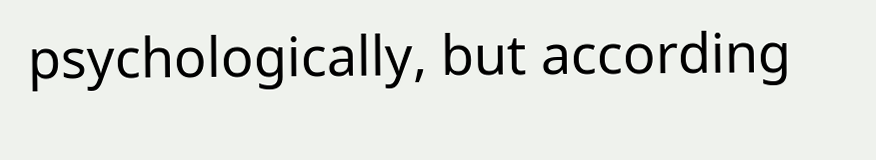psychologically, but according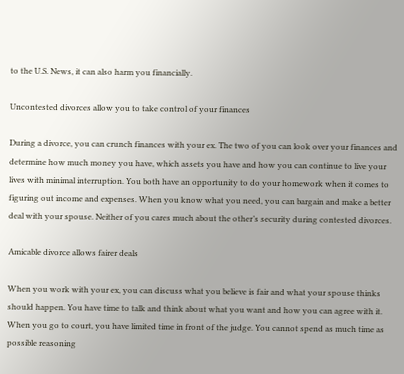to the U.S. News, it can also harm you financially.

Uncontested divorces allow you to take control of your finances

During a divorce, you can crunch finances with your ex. The two of you can look over your finances and determine how much money you have, which assets you have and how you can continue to live your lives with minimal interruption. You both have an opportunity to do your homework when it comes to figuring out income and expenses. When you know what you need, you can bargain and make a better deal with your spouse. Neither of you cares much about the other’s security during contested divorces.

Amicable divorce allows fairer deals

When you work with your ex, you can discuss what you believe is fair and what your spouse thinks should happen. You have time to talk and think about what you want and how you can agree with it. When you go to court, you have limited time in front of the judge. You cannot spend as much time as possible reasoning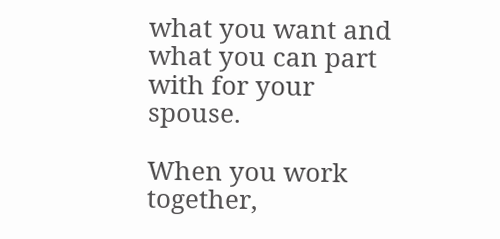what you want and what you can part with for your spouse.

When you work together,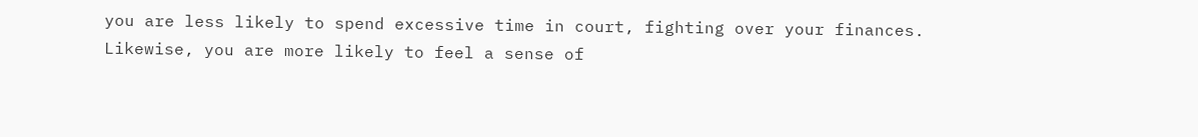you are less likely to spend excessive time in court, fighting over your finances. Likewise, you are more likely to feel a sense of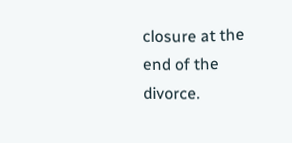closure at the end of the divorce.